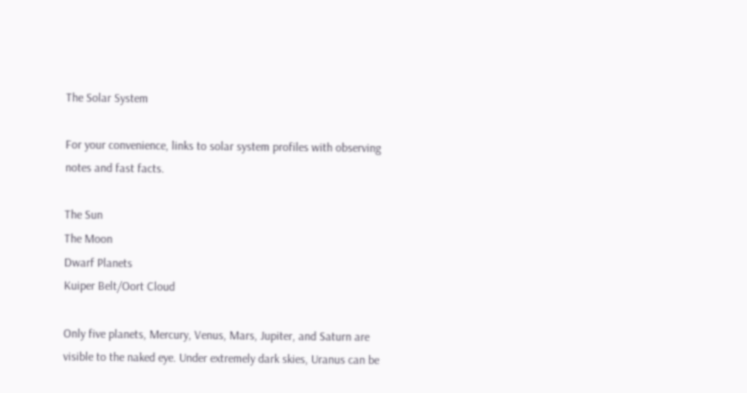The Solar System

For your convenience, links to solar system profiles with observing notes and fast facts.

The Sun
The Moon
Dwarf Planets
Kuiper Belt/Oort Cloud

Only five planets, Mercury, Venus, Mars, Jupiter, and Saturn are visible to the naked eye. Under extremely dark skies, Uranus can be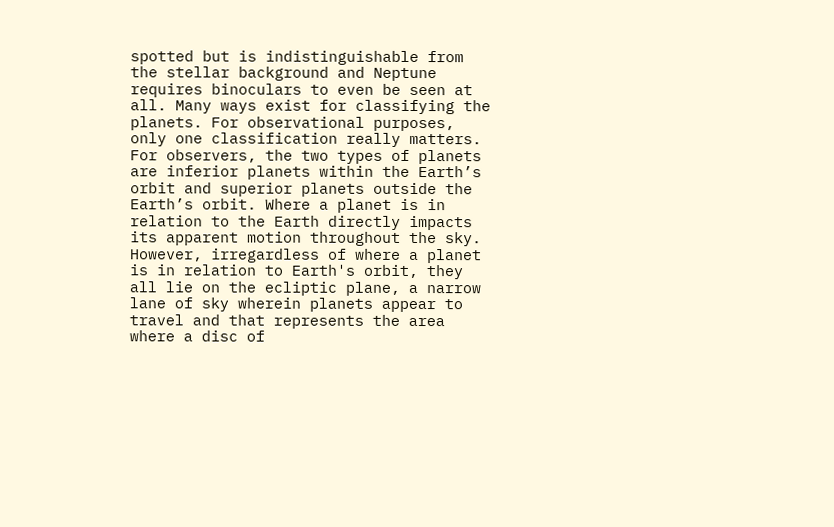spotted but is indistinguishable from the stellar background and Neptune requires binoculars to even be seen at all. Many ways exist for classifying the planets. For observational purposes, only one classification really matters. For observers, the two types of planets are inferior planets within the Earth’s orbit and superior planets outside the Earth’s orbit. Where a planet is in relation to the Earth directly impacts its apparent motion throughout the sky. However, irregardless of where a planet is in relation to Earth's orbit, they all lie on the ecliptic plane, a narrow lane of sky wherein planets appear to travel and that represents the area where a disc of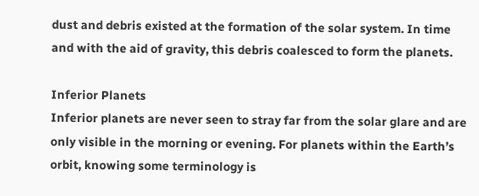dust and debris existed at the formation of the solar system. In time and with the aid of gravity, this debris coalesced to form the planets.

Inferior Planets
Inferior planets are never seen to stray far from the solar glare and are only visible in the morning or evening. For planets within the Earth’s orbit, knowing some terminology is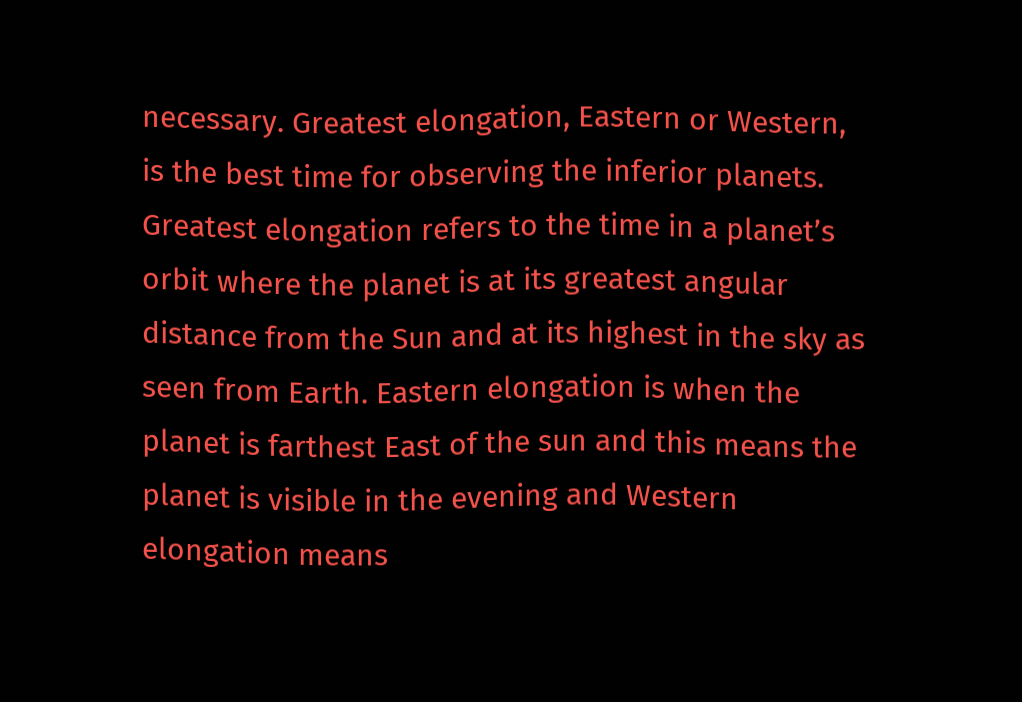necessary. Greatest elongation, Eastern or Western, is the best time for observing the inferior planets. Greatest elongation refers to the time in a planet’s orbit where the planet is at its greatest angular distance from the Sun and at its highest in the sky as seen from Earth. Eastern elongation is when the planet is farthest East of the sun and this means the planet is visible in the evening and Western elongation means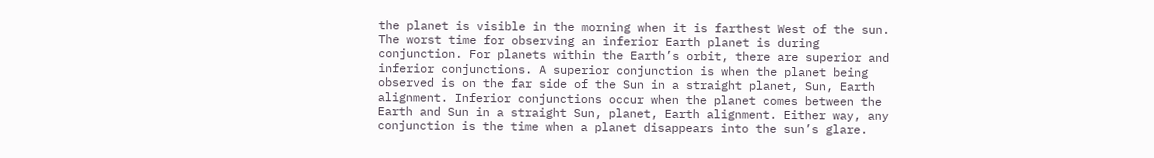the planet is visible in the morning when it is farthest West of the sun. The worst time for observing an inferior Earth planet is during conjunction. For planets within the Earth’s orbit, there are superior and inferior conjunctions. A superior conjunction is when the planet being observed is on the far side of the Sun in a straight planet, Sun, Earth alignment. Inferior conjunctions occur when the planet comes between the Earth and Sun in a straight Sun, planet, Earth alignment. Either way, any conjunction is the time when a planet disappears into the sun’s glare.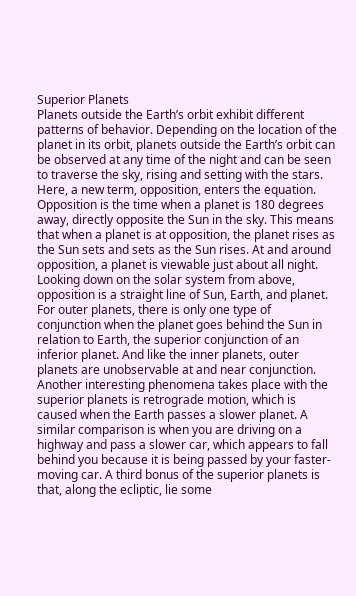Superior Planets
Planets outside the Earth’s orbit exhibit different patterns of behavior. Depending on the location of the planet in its orbit, planets outside the Earth’s orbit can be observed at any time of the night and can be seen to traverse the sky, rising and setting with the stars. Here, a new term, opposition, enters the equation. Opposition is the time when a planet is 180 degrees away, directly opposite the Sun in the sky. This means that when a planet is at opposition, the planet rises as the Sun sets and sets as the Sun rises. At and around opposition, a planet is viewable just about all night. Looking down on the solar system from above, opposition is a straight line of Sun, Earth, and planet. For outer planets, there is only one type of conjunction when the planet goes behind the Sun in relation to Earth, the superior conjunction of an inferior planet. And like the inner planets, outer planets are unobservable at and near conjunction. Another interesting phenomena takes place with the superior planets is retrograde motion, which is caused when the Earth passes a slower planet. A similar comparison is when you are driving on a highway and pass a slower car, which appears to fall behind you because it is being passed by your faster-moving car. A third bonus of the superior planets is that, along the ecliptic, lie some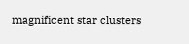magnificent star clusters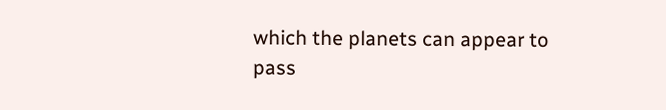which the planets can appear to pass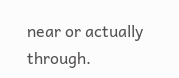near or actually through.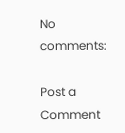No comments:

Post a Comment